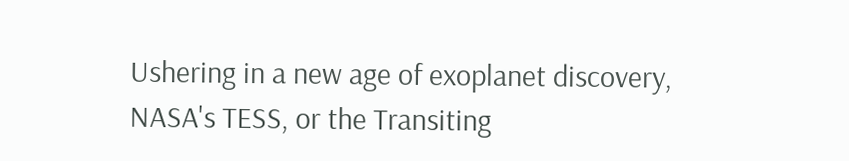Ushering in a new age of exoplanet discovery, NASA's TESS, or the Transiting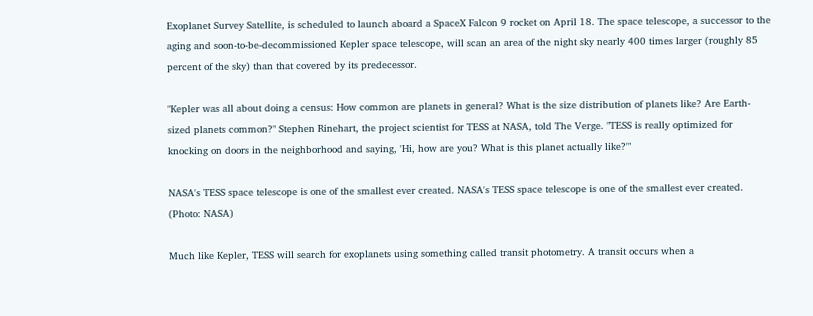Exoplanet Survey Satellite, is scheduled to launch aboard a SpaceX Falcon 9 rocket on April 18. The space telescope, a successor to the aging and soon-to-be-decommissioned Kepler space telescope, will scan an area of the night sky nearly 400 times larger (roughly 85 percent of the sky) than that covered by its predecessor.

"Kepler was all about doing a census: How common are planets in general? What is the size distribution of planets like? Are Earth-sized planets common?" Stephen Rinehart, the project scientist for TESS at NASA, told The Verge. "TESS is really optimized for knocking on doors in the neighborhood and saying, 'Hi, how are you? What is this planet actually like?'"

NASA's TESS space telescope is one of the smallest ever created. NASA's TESS space telescope is one of the smallest ever created. (Photo: NASA)

Much like Kepler, TESS will search for exoplanets using something called transit photometry. A transit occurs when a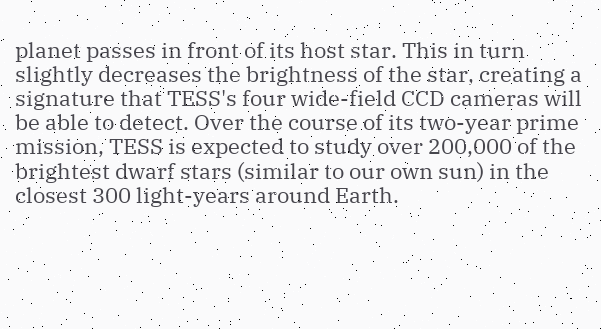planet passes in front of its host star. This in turn slightly decreases the brightness of the star, creating a signature that TESS's four wide-field CCD cameras will be able to detect. Over the course of its two-year prime mission, TESS is expected to study over 200,000 of the brightest dwarf stars (similar to our own sun) in the closest 300 light-years around Earth.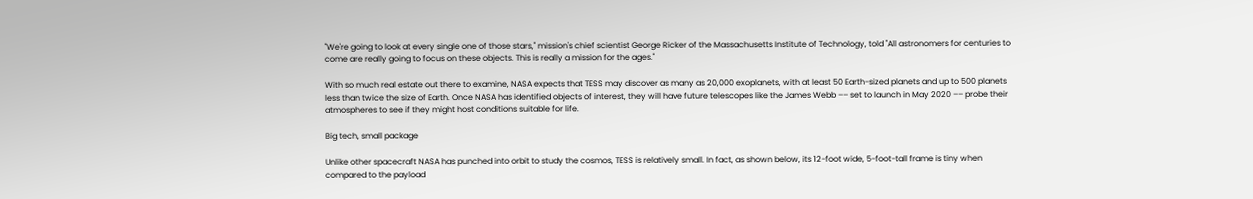"We're going to look at every single one of those stars," mission's chief scientist George Ricker of the Massachusetts Institute of Technology, told "All astronomers for centuries to come are really going to focus on these objects. This is really a mission for the ages."

With so much real estate out there to examine, NASA expects that TESS may discover as many as 20,000 exoplanets, with at least 50 Earth-sized planets and up to 500 planets less than twice the size of Earth. Once NASA has identified objects of interest, they will have future telescopes like the James Webb –– set to launch in May 2020 –– probe their atmospheres to see if they might host conditions suitable for life.

Big tech, small package

Unlike other spacecraft NASA has punched into orbit to study the cosmos, TESS is relatively small. In fact, as shown below, its 12-foot wide, 5-foot-tall frame is tiny when compared to the payload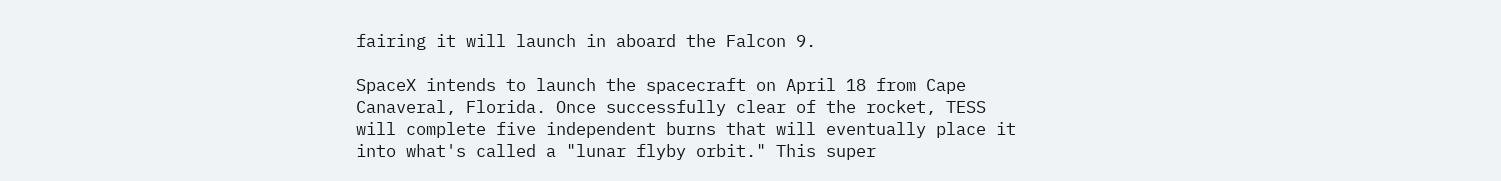fairing it will launch in aboard the Falcon 9.

SpaceX intends to launch the spacecraft on April 18 from Cape Canaveral, Florida. Once successfully clear of the rocket, TESS will complete five independent burns that will eventually place it into what's called a "lunar flyby orbit." This super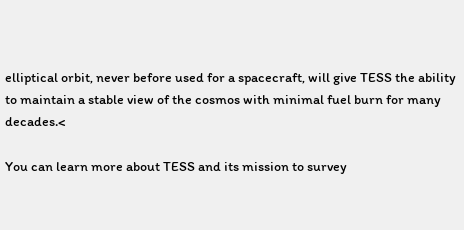elliptical orbit, never before used for a spacecraft, will give TESS the ability to maintain a stable view of the cosmos with minimal fuel burn for many decades.<

You can learn more about TESS and its mission to survey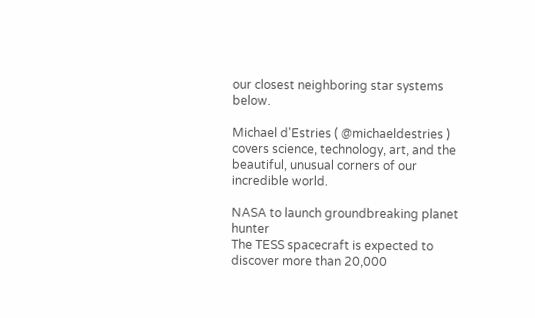our closest neighboring star systems below.

Michael d'Estries ( @michaeldestries ) covers science, technology, art, and the beautiful, unusual corners of our incredible world.

NASA to launch groundbreaking planet hunter
The TESS spacecraft is expected to discover more than 20,000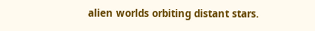alien worlds orbiting distant stars.